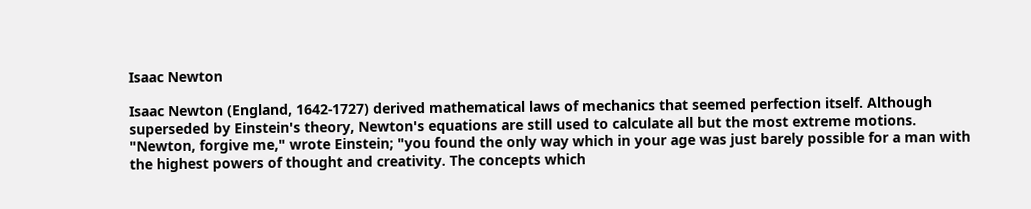Isaac Newton

Isaac Newton (England, 1642-1727) derived mathematical laws of mechanics that seemed perfection itself. Although superseded by Einstein's theory, Newton's equations are still used to calculate all but the most extreme motions. "Newton, forgive me," wrote Einstein; "you found the only way which in your age was just barely possible for a man with the highest powers of thought and creativity. The concepts which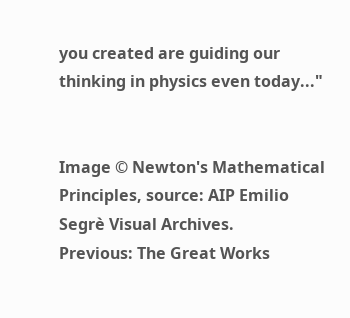you created are guiding our thinking in physics even today..."


Image © Newton's Mathematical Principles, source: AIP Emilio Segrè Visual Archives.
Previous: The Great Works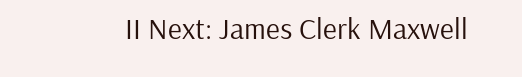II Next: James Clerk Maxwell